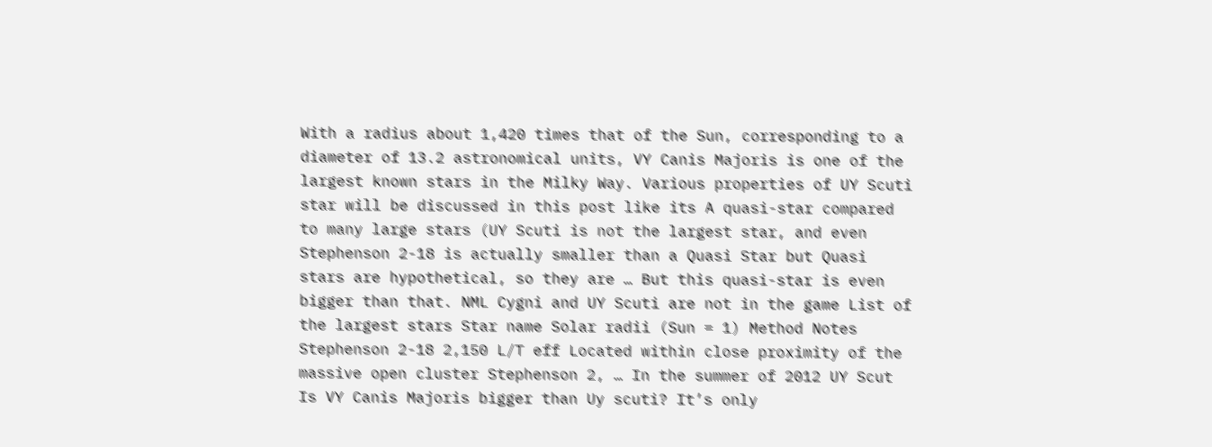With a radius about 1,420 times that of the Sun, corresponding to a diameter of 13.2 astronomical units, VY Canis Majoris is one of the largest known stars in the Milky Way. Various properties of UY Scuti star will be discussed in this post like its A quasi-star compared to many large stars (UY Scuti is not the largest star, and even Stephenson 2-18 is actually smaller than a Quasi Star but Quasi stars are hypothetical, so they are … But this quasi-star is even bigger than that. NML Cygni and UY Scuti are not in the game List of the largest stars Star name Solar radii (Sun = 1) Method Notes Stephenson 2-18 2,150 L/T eff Located within close proximity of the massive open cluster Stephenson 2, … In the summer of 2012 UY Scut Is VY Canis Majoris bigger than Uy scuti? It’s only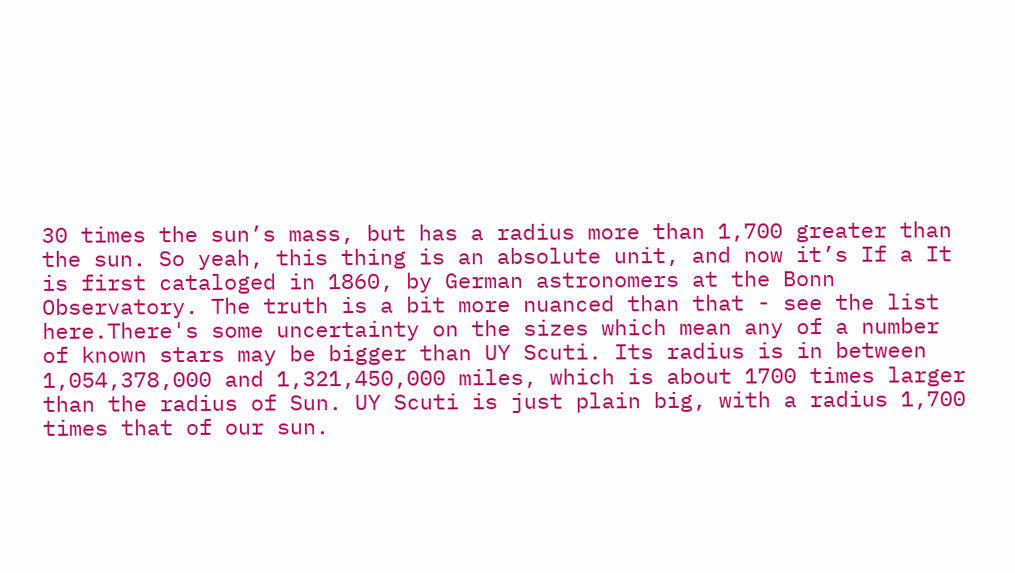30 times the sun’s mass, but has a radius more than 1,700 greater than the sun. So yeah, this thing is an absolute unit, and now it’s If a It is first cataloged in 1860, by German astronomers at the Bonn Observatory. The truth is a bit more nuanced than that - see the list here.There's some uncertainty on the sizes which mean any of a number of known stars may be bigger than UY Scuti. Its radius is in between 1,054,378,000 and 1,321,450,000 miles, which is about 1700 times larger than the radius of Sun. UY Scuti is just plain big, with a radius 1,700 times that of our sun.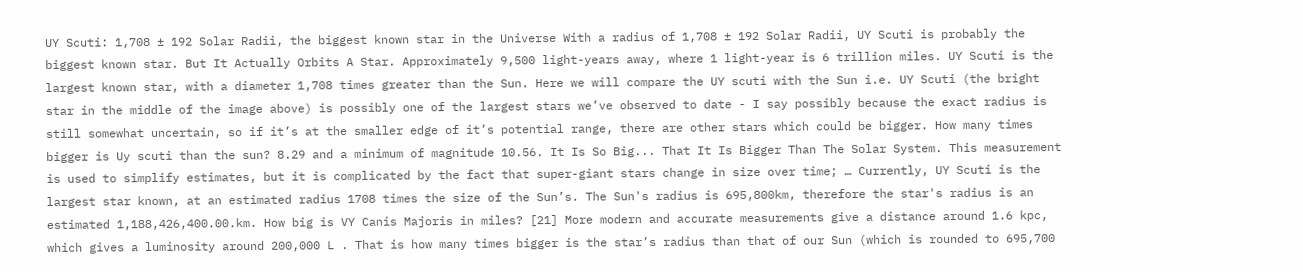UY Scuti: 1,708 ± 192 Solar Radii, the biggest known star in the Universe With a radius of 1,708 ± 192 Solar Radii, UY Scuti is probably the biggest known star. But It Actually Orbits A Star. Approximately 9,500 light-years away, where 1 light-year is 6 trillion miles. UY Scuti is the largest known star, with a diameter 1,708 times greater than the Sun. Here we will compare the UY scuti with the Sun i.e. UY Scuti (the bright star in the middle of the image above) is possibly one of the largest stars we’ve observed to date - I say possibly because the exact radius is still somewhat uncertain, so if it’s at the smaller edge of it’s potential range, there are other stars which could be bigger. How many times bigger is Uy scuti than the sun? 8.29 and a minimum of magnitude 10.56. It Is So Big... That It Is Bigger Than The Solar System. This measurement is used to simplify estimates, but it is complicated by the fact that super-giant stars change in size over time; … Currently, UY Scuti is the largest star known, at an estimated radius 1708 times the size of the Sun’s. The Sun's radius is 695,800km, therefore the star's radius is an estimated 1,188,426,400.00.km. How big is VY Canis Majoris in miles? [21] More modern and accurate measurements give a distance around 1.6 kpc, which gives a luminosity around 200,000 L . That is how many times bigger is the star’s radius than that of our Sun (which is rounded to 695,700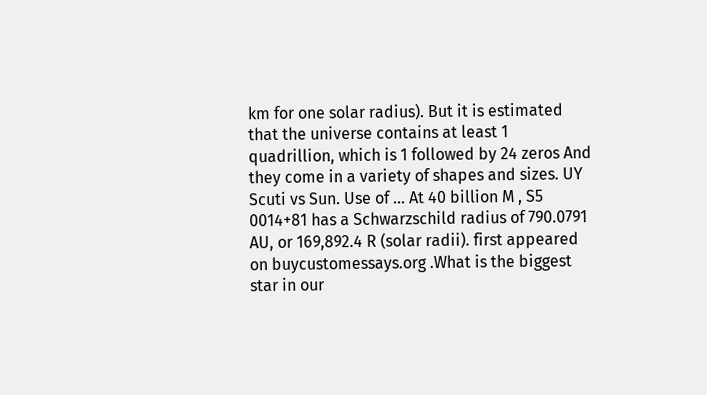km for one solar radius). But it is estimated that the universe contains at least 1 quadrillion, which is 1 followed by 24 zeros And they come in a variety of shapes and sizes. UY Scuti vs Sun. Use of … At 40 billion M , S5 0014+81 has a Schwarzschild radius of 790.0791 AU, or 169,892.4 R (solar radii). first appeared on buycustomessays.org .What is the biggest star in our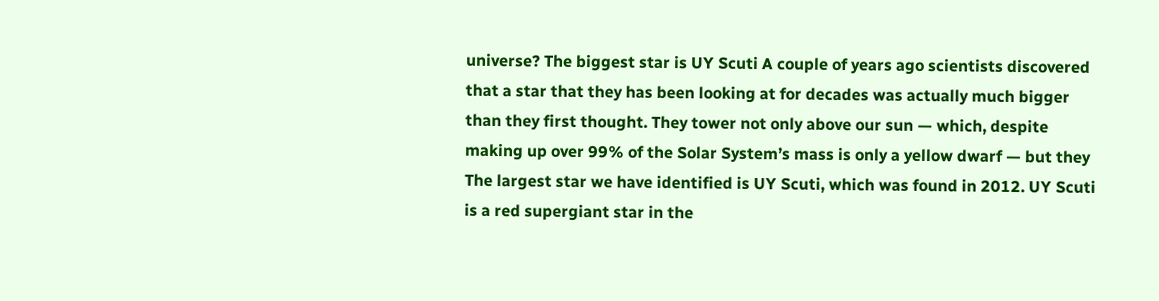universe? The biggest star is UY Scuti A couple of years ago scientists discovered that a star that they has been looking at for decades was actually much bigger than they first thought. They tower not only above our sun — which, despite making up over 99% of the Solar System’s mass is only a yellow dwarf — but they The largest star we have identified is UY Scuti, which was found in 2012. UY Scuti is a red supergiant star in the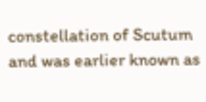constellation of Scutum and was earlier known as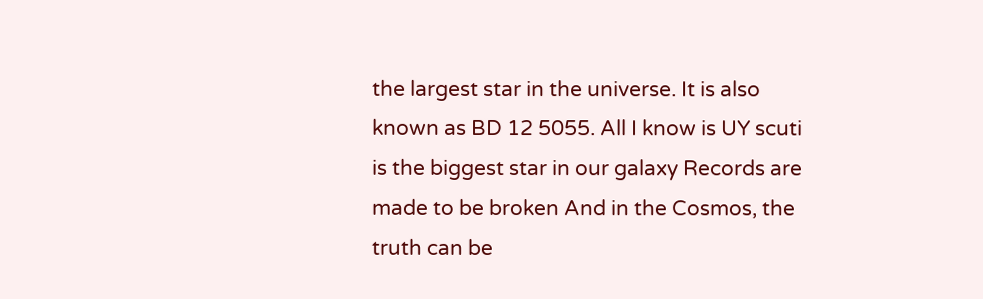the largest star in the universe. It is also known as BD 12 5055. All I know is UY scuti is the biggest star in our galaxy Records are made to be broken And in the Cosmos, the truth can be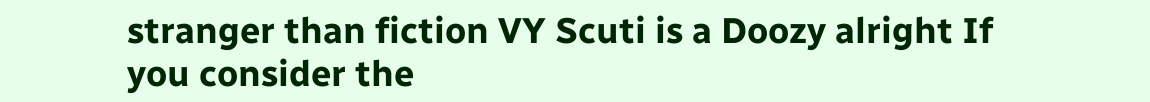stranger than fiction VY Scuti is a Doozy alright If you consider the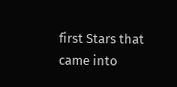first Stars that came into